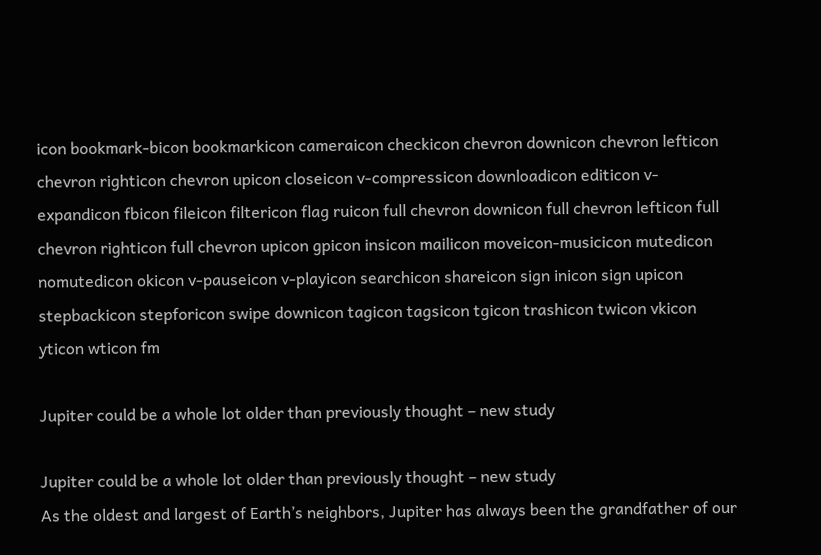icon bookmark-bicon bookmarkicon cameraicon checkicon chevron downicon chevron lefticon chevron righticon chevron upicon closeicon v-compressicon downloadicon editicon v-expandicon fbicon fileicon filtericon flag ruicon full chevron downicon full chevron lefticon full chevron righticon full chevron upicon gpicon insicon mailicon moveicon-musicicon mutedicon nomutedicon okicon v-pauseicon v-playicon searchicon shareicon sign inicon sign upicon stepbackicon stepforicon swipe downicon tagicon tagsicon tgicon trashicon twicon vkicon yticon wticon fm

Jupiter could be a whole lot older than previously thought – new study

Jupiter could be a whole lot older than previously thought – new study
As the oldest and largest of Earth’s neighbors, Jupiter has always been the grandfather of our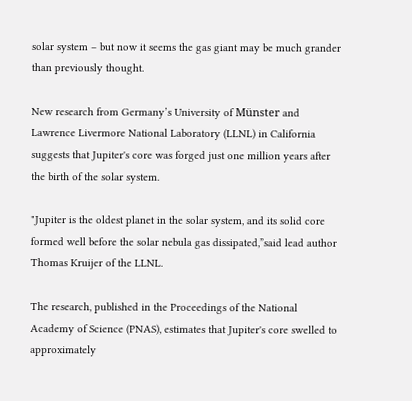solar system – but now it seems the gas giant may be much grander than previously thought.

New research from Germany’s University of Münster and Lawrence Livermore National Laboratory (LLNL) in California suggests that Jupiter's core was forged just one million years after the birth of the solar system.

"Jupiter is the oldest planet in the solar system, and its solid core formed well before the solar nebula gas dissipated,”said lead author Thomas Kruijer of the LLNL.

The research, published in the Proceedings of the National Academy of Science (PNAS), estimates that Jupiter's core swelled to approximately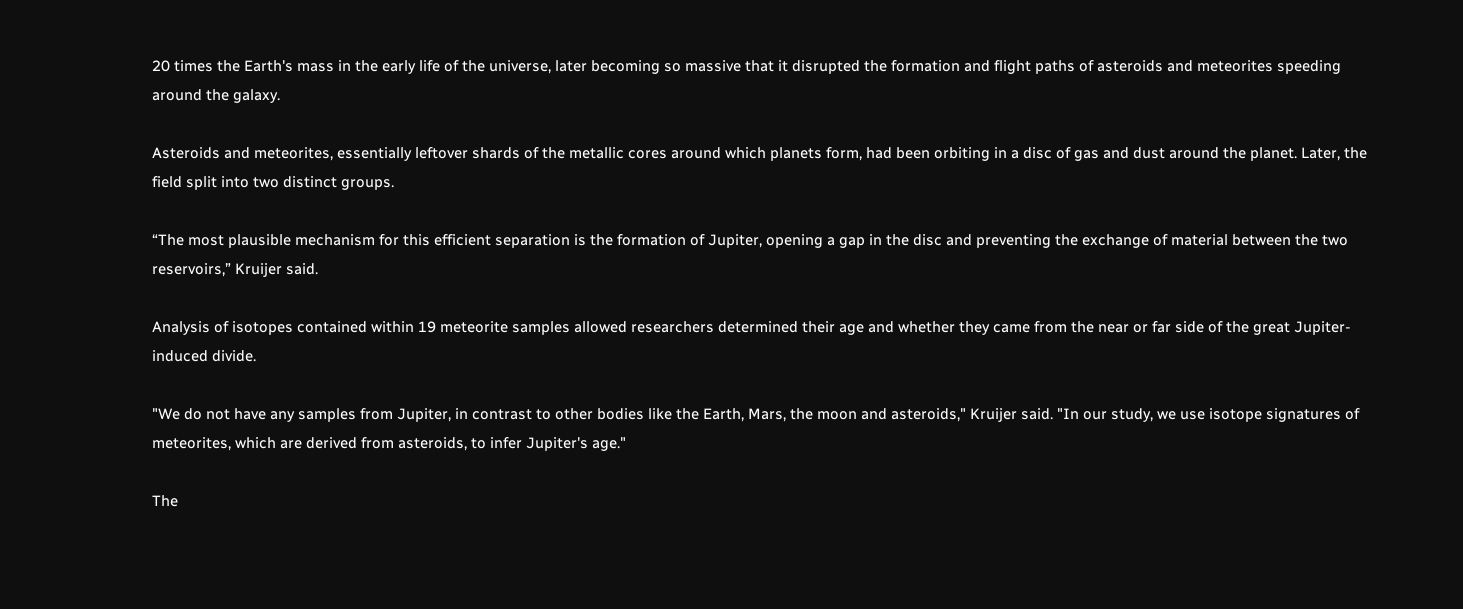20 times the Earth's mass in the early life of the universe, later becoming so massive that it disrupted the formation and flight paths of asteroids and meteorites speeding around the galaxy.

Asteroids and meteorites, essentially leftover shards of the metallic cores around which planets form, had been orbiting in a disc of gas and dust around the planet. Later, the field split into two distinct groups.

“The most plausible mechanism for this efficient separation is the formation of Jupiter, opening a gap in the disc and preventing the exchange of material between the two reservoirs,” Kruijer said.

Analysis of isotopes contained within 19 meteorite samples allowed researchers determined their age and whether they came from the near or far side of the great Jupiter-induced divide.

"We do not have any samples from Jupiter, in contrast to other bodies like the Earth, Mars, the moon and asteroids," Kruijer said. "In our study, we use isotope signatures of meteorites, which are derived from asteroids, to infer Jupiter's age."

The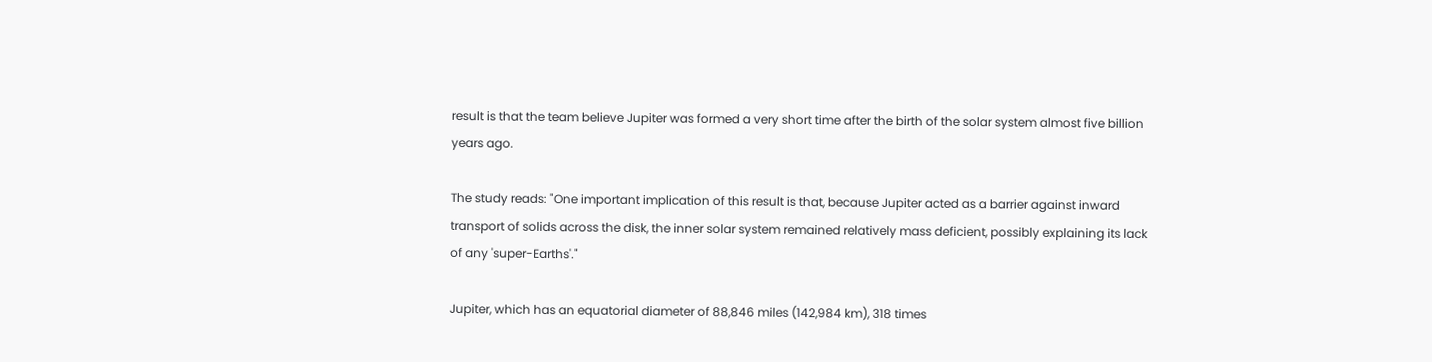result is that the team believe Jupiter was formed a very short time after the birth of the solar system almost five billion years ago.

The study reads: "One important implication of this result is that, because Jupiter acted as a barrier against inward transport of solids across the disk, the inner solar system remained relatively mass deficient, possibly explaining its lack of any 'super-Earths'."

Jupiter, which has an equatorial diameter of 88,846 miles (142,984 km), 318 times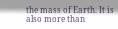the mass of Earth. It is also more than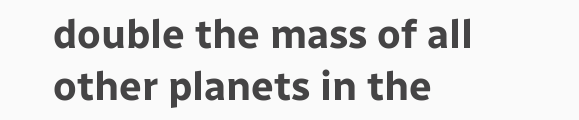double the mass of all other planets in the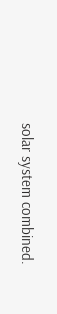solar system combined.